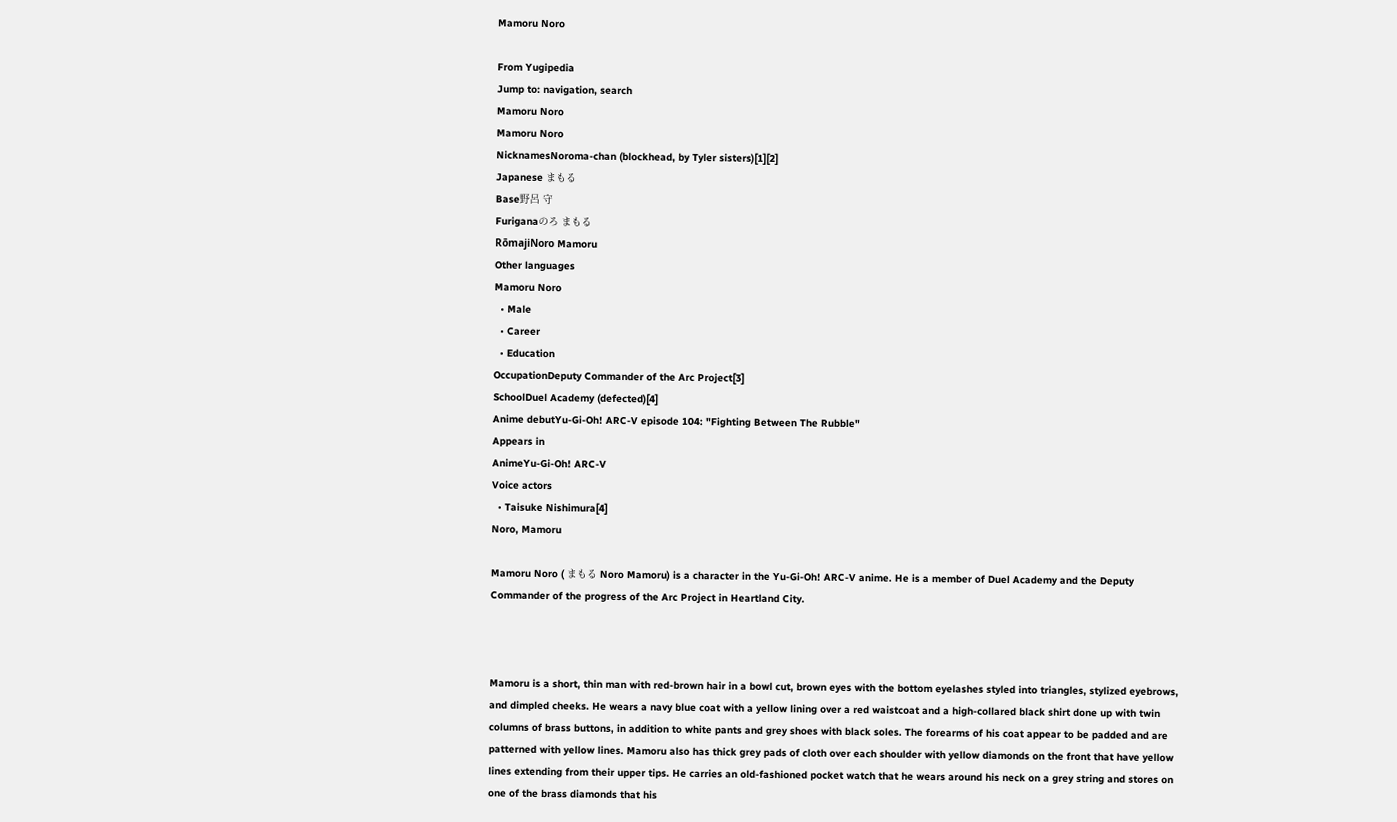Mamoru Noro

From Yugipedia
Jump to: navigation, search
Mamoru Noro
Mamoru Noro
NicknamesNoroma-chan (blockhead, by Tyler sisters)[1][2]
Japanese まもる
Base野呂 守
Furiganaのろ まもる
RōmajiNoro Mamoru
Other languages
Mamoru Noro
  • Male
  • Career
  • Education
OccupationDeputy Commander of the Arc Project[3]
SchoolDuel Academy (defected)[4]
Anime debutYu-Gi-Oh! ARC-V episode 104: "Fighting Between The Rubble"
Appears in
AnimeYu-Gi-Oh! ARC-V
Voice actors
  • Taisuke Nishimura[4]
Noro, Mamoru

Mamoru Noro ( まもる Noro Mamoru) is a character in the Yu-Gi-Oh! ARC-V anime. He is a member of Duel Academy and the Deputy Commander of the progress of the Arc Project in Heartland City.



Mamoru is a short, thin man with red-brown hair in a bowl cut, brown eyes with the bottom eyelashes styled into triangles, stylized eyebrows, and dimpled cheeks. He wears a navy blue coat with a yellow lining over a red waistcoat and a high-collared black shirt done up with twin columns of brass buttons, in addition to white pants and grey shoes with black soles. The forearms of his coat appear to be padded and are patterned with yellow lines. Mamoru also has thick grey pads of cloth over each shoulder with yellow diamonds on the front that have yellow lines extending from their upper tips. He carries an old-fashioned pocket watch that he wears around his neck on a grey string and stores on one of the brass diamonds that his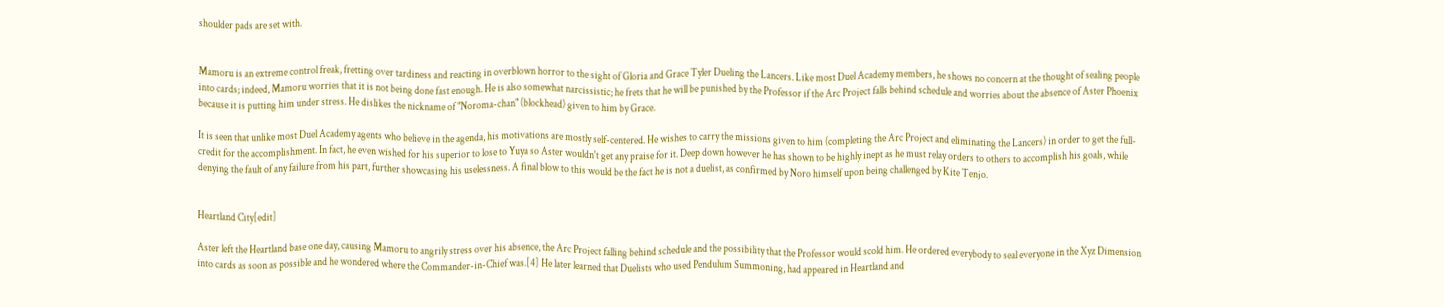shoulder pads are set with.


Mamoru is an extreme control freak, fretting over tardiness and reacting in overblown horror to the sight of Gloria and Grace Tyler Dueling the Lancers. Like most Duel Academy members, he shows no concern at the thought of sealing people into cards; indeed, Mamoru worries that it is not being done fast enough. He is also somewhat narcissistic; he frets that he will be punished by the Professor if the Arc Project falls behind schedule and worries about the absence of Aster Phoenix because it is putting him under stress. He dislikes the nickname of "Noroma-chan" (blockhead) given to him by Grace.

It is seen that unlike most Duel Academy agents who believe in the agenda, his motivations are mostly self-centered. He wishes to carry the missions given to him (completing the Arc Project and eliminating the Lancers) in order to get the full-credit for the accomplishment. In fact, he even wished for his superior to lose to Yuya so Aster wouldn't get any praise for it. Deep down however he has shown to be highly inept as he must relay orders to others to accomplish his goals, while denying the fault of any failure from his part, further showcasing his uselessness. A final blow to this would be the fact he is not a duelist, as confirmed by Noro himself upon being challenged by Kite Tenjo.


Heartland City[edit]

Aster left the Heartland base one day, causing Mamoru to angrily stress over his absence, the Arc Project falling behind schedule and the possibility that the Professor would scold him. He ordered everybody to seal everyone in the Xyz Dimension into cards as soon as possible and he wondered where the Commander-in-Chief was.[4] He later learned that Duelists who used Pendulum Summoning, had appeared in Heartland and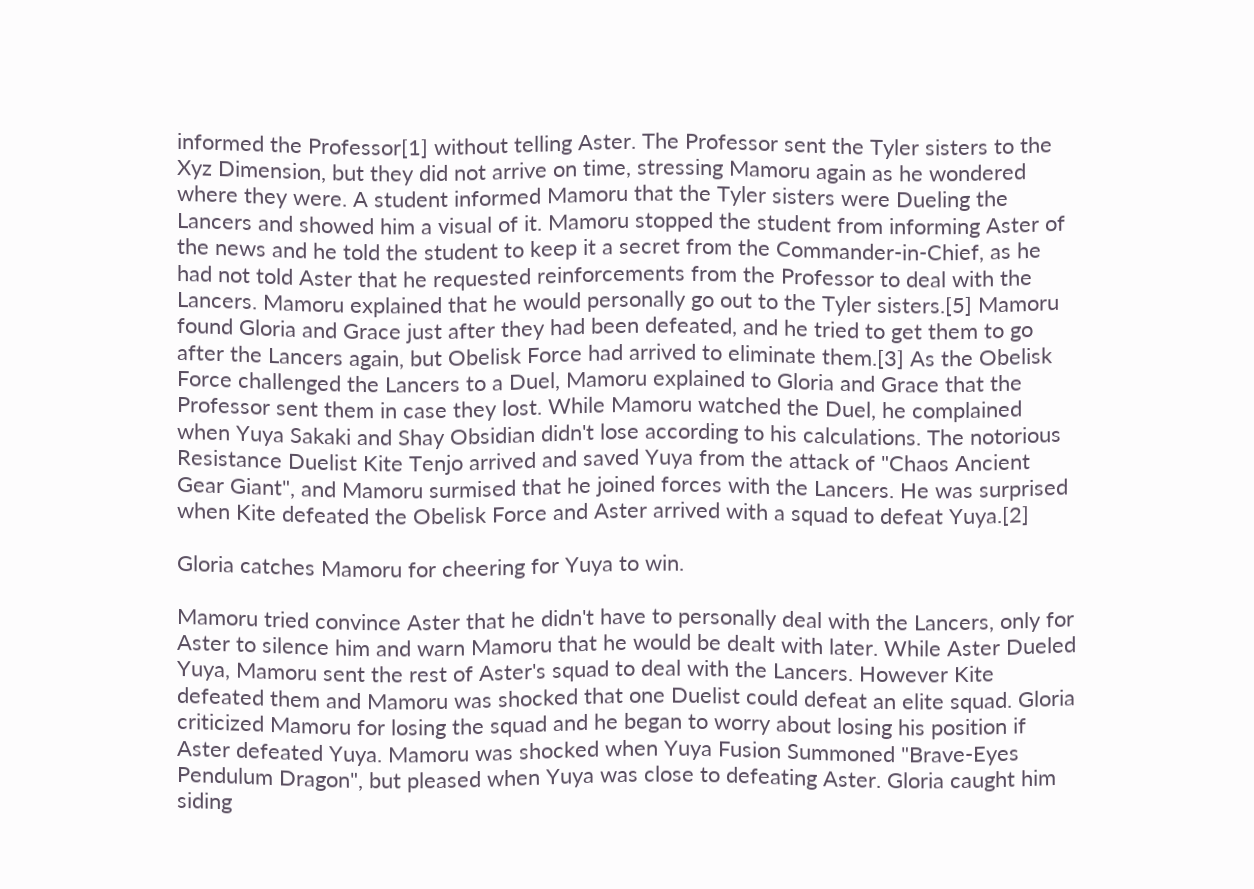informed the Professor[1] without telling Aster. The Professor sent the Tyler sisters to the Xyz Dimension, but they did not arrive on time, stressing Mamoru again as he wondered where they were. A student informed Mamoru that the Tyler sisters were Dueling the Lancers and showed him a visual of it. Mamoru stopped the student from informing Aster of the news and he told the student to keep it a secret from the Commander-in-Chief, as he had not told Aster that he requested reinforcements from the Professor to deal with the Lancers. Mamoru explained that he would personally go out to the Tyler sisters.[5] Mamoru found Gloria and Grace just after they had been defeated, and he tried to get them to go after the Lancers again, but Obelisk Force had arrived to eliminate them.[3] As the Obelisk Force challenged the Lancers to a Duel, Mamoru explained to Gloria and Grace that the Professor sent them in case they lost. While Mamoru watched the Duel, he complained when Yuya Sakaki and Shay Obsidian didn't lose according to his calculations. The notorious Resistance Duelist Kite Tenjo arrived and saved Yuya from the attack of "Chaos Ancient Gear Giant", and Mamoru surmised that he joined forces with the Lancers. He was surprised when Kite defeated the Obelisk Force and Aster arrived with a squad to defeat Yuya.[2]

Gloria catches Mamoru for cheering for Yuya to win.

Mamoru tried convince Aster that he didn't have to personally deal with the Lancers, only for Aster to silence him and warn Mamoru that he would be dealt with later. While Aster Dueled Yuya, Mamoru sent the rest of Aster's squad to deal with the Lancers. However Kite defeated them and Mamoru was shocked that one Duelist could defeat an elite squad. Gloria criticized Mamoru for losing the squad and he began to worry about losing his position if Aster defeated Yuya. Mamoru was shocked when Yuya Fusion Summoned "Brave-Eyes Pendulum Dragon", but pleased when Yuya was close to defeating Aster. Gloria caught him siding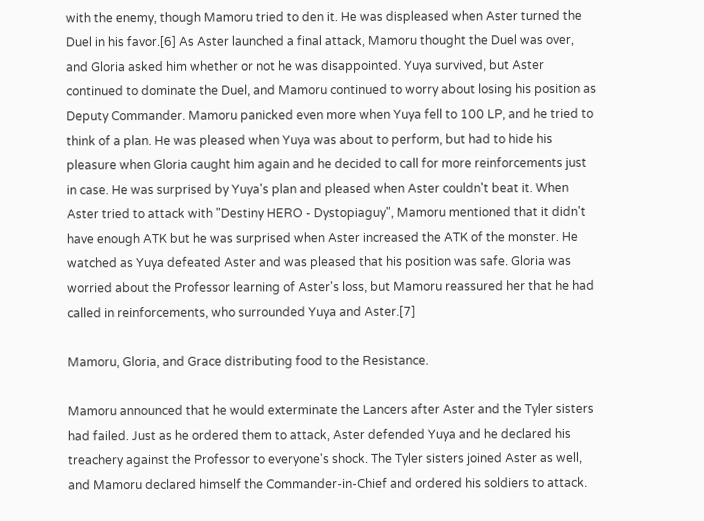with the enemy, though Mamoru tried to den it. He was displeased when Aster turned the Duel in his favor.[6] As Aster launched a final attack, Mamoru thought the Duel was over, and Gloria asked him whether or not he was disappointed. Yuya survived, but Aster continued to dominate the Duel, and Mamoru continued to worry about losing his position as Deputy Commander. Mamoru panicked even more when Yuya fell to 100 LP, and he tried to think of a plan. He was pleased when Yuya was about to perform, but had to hide his pleasure when Gloria caught him again and he decided to call for more reinforcements just in case. He was surprised by Yuya's plan and pleased when Aster couldn't beat it. When Aster tried to attack with "Destiny HERO - Dystopiaguy", Mamoru mentioned that it didn't have enough ATK but he was surprised when Aster increased the ATK of the monster. He watched as Yuya defeated Aster and was pleased that his position was safe. Gloria was worried about the Professor learning of Aster's loss, but Mamoru reassured her that he had called in reinforcements, who surrounded Yuya and Aster.[7]

Mamoru, Gloria, and Grace distributing food to the Resistance.

Mamoru announced that he would exterminate the Lancers after Aster and the Tyler sisters had failed. Just as he ordered them to attack, Aster defended Yuya and he declared his treachery against the Professor to everyone's shock. The Tyler sisters joined Aster as well, and Mamoru declared himself the Commander-in-Chief and ordered his soldiers to attack.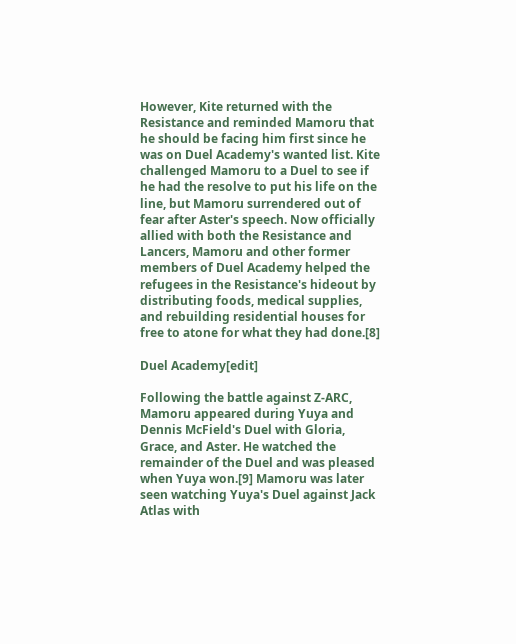However, Kite returned with the Resistance and reminded Mamoru that he should be facing him first since he was on Duel Academy's wanted list. Kite challenged Mamoru to a Duel to see if he had the resolve to put his life on the line, but Mamoru surrendered out of fear after Aster's speech. Now officially allied with both the Resistance and Lancers, Mamoru and other former members of Duel Academy helped the refugees in the Resistance's hideout by distributing foods, medical supplies, and rebuilding residential houses for free to atone for what they had done.[8]

Duel Academy[edit]

Following the battle against Z-ARC, Mamoru appeared during Yuya and Dennis McField's Duel with Gloria, Grace, and Aster. He watched the remainder of the Duel and was pleased when Yuya won.[9] Mamoru was later seen watching Yuya's Duel against Jack Atlas with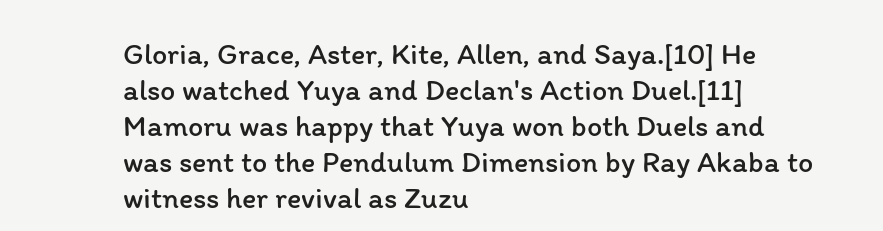Gloria, Grace, Aster, Kite, Allen, and Saya.[10] He also watched Yuya and Declan's Action Duel.[11] Mamoru was happy that Yuya won both Duels and was sent to the Pendulum Dimension by Ray Akaba to witness her revival as Zuzu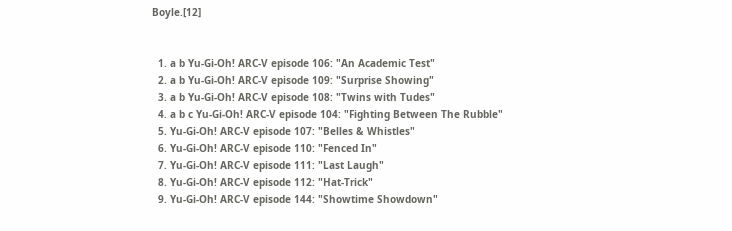Boyle.[12]


  1. a b Yu-Gi-Oh! ARC-V episode 106: "An Academic Test"
  2. a b Yu-Gi-Oh! ARC-V episode 109: "Surprise Showing"
  3. a b Yu-Gi-Oh! ARC-V episode 108: "Twins with Tudes"
  4. a b c Yu-Gi-Oh! ARC-V episode 104: "Fighting Between The Rubble"
  5. Yu-Gi-Oh! ARC-V episode 107: "Belles & Whistles"
  6. Yu-Gi-Oh! ARC-V episode 110: "Fenced In"
  7. Yu-Gi-Oh! ARC-V episode 111: "Last Laugh"
  8. Yu-Gi-Oh! ARC-V episode 112: "Hat-Trick"
  9. Yu-Gi-Oh! ARC-V episode 144: "Showtime Showdown"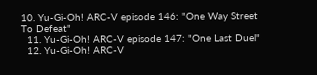10. Yu-Gi-Oh! ARC-V episode 146: "One Way Street To Defeat"
  11. Yu-Gi-Oh! ARC-V episode 147: "One Last Duel"
  12. Yu-Gi-Oh! ARC-V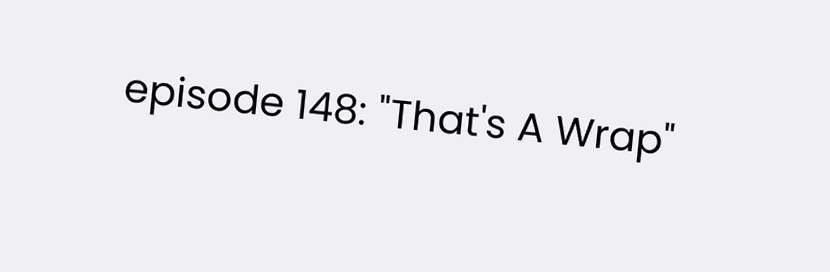episode 148: "That's A Wrap"